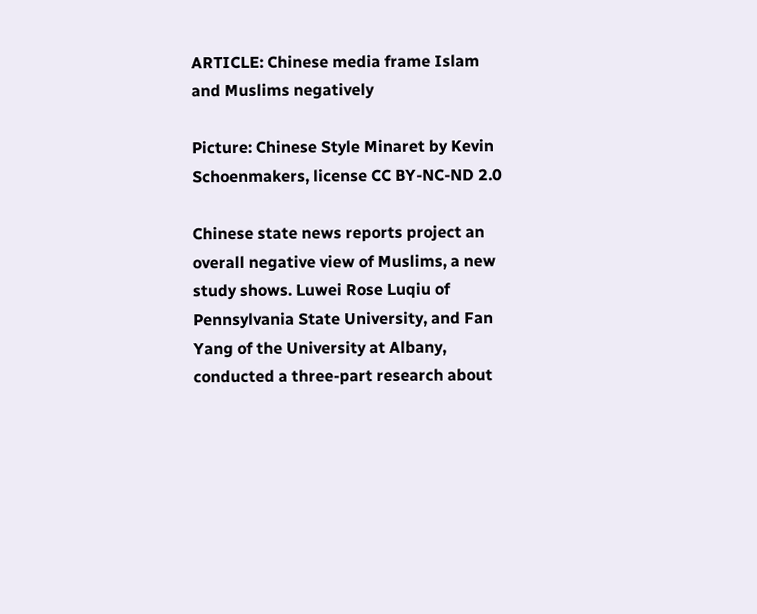ARTICLE: Chinese media frame Islam and Muslims negatively

Picture: Chinese Style Minaret by Kevin Schoenmakers, license CC BY-NC-ND 2.0

Chinese state news reports project an overall negative view of Muslims, a new study shows. Luwei Rose Luqiu of Pennsylvania State University, and Fan Yang of the University at Albany, conducted a three-part research about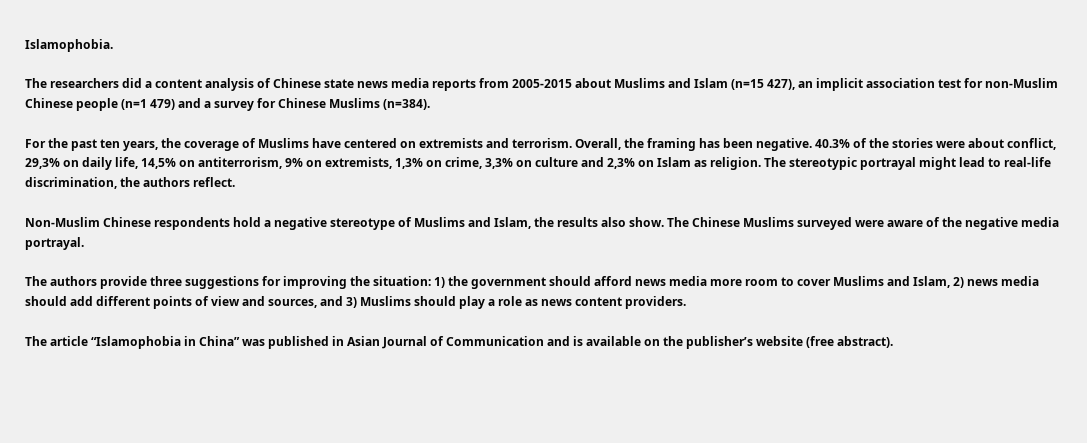Islamophobia.

The researchers did a content analysis of Chinese state news media reports from 2005-2015 about Muslims and Islam (n=15 427), an implicit association test for non-Muslim Chinese people (n=1 479) and a survey for Chinese Muslims (n=384).

For the past ten years, the coverage of Muslims have centered on extremists and terrorism. Overall, the framing has been negative. 40.3% of the stories were about conflict, 29,3% on daily life, 14,5% on antiterrorism, 9% on extremists, 1,3% on crime, 3,3% on culture and 2,3% on Islam as religion. The stereotypic portrayal might lead to real-life discrimination, the authors reflect.

Non-Muslim Chinese respondents hold a negative stereotype of Muslims and Islam, the results also show. The Chinese Muslims surveyed were aware of the negative media portrayal.

The authors provide three suggestions for improving the situation: 1) the government should afford news media more room to cover Muslims and Islam, 2) news media should add different points of view and sources, and 3) Muslims should play a role as news content providers.

The article “Islamophobia in China” was published in Asian Journal of Communication and is available on the publisher’s website (free abstract).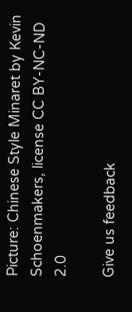Picture: Chinese Style Minaret by Kevin Schoenmakers, license CC BY-NC-ND 2.0

Give us feedback